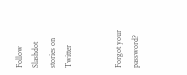Follow Slashdot stories on Twitter


Forgot your password?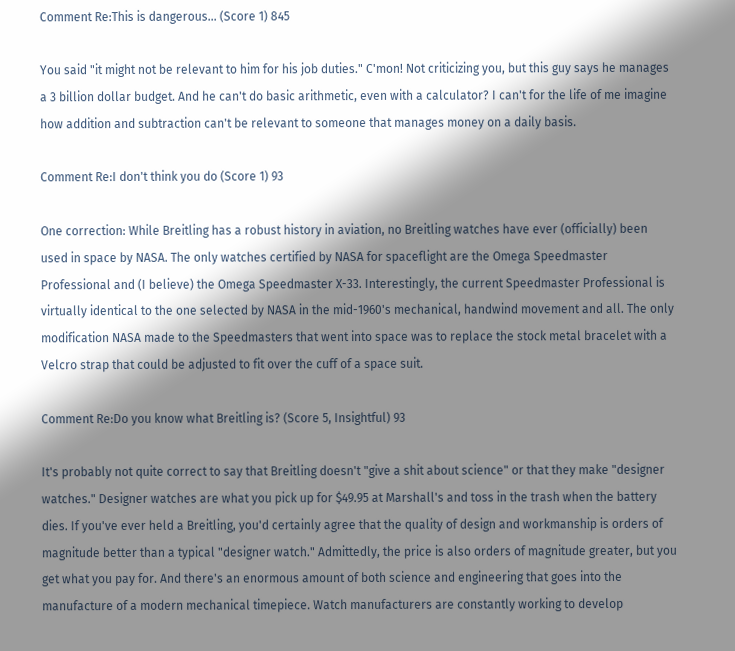Comment Re:This is dangerous... (Score 1) 845

You said "it might not be relevant to him for his job duties." C'mon! Not criticizing you, but this guy says he manages a 3 billion dollar budget. And he can't do basic arithmetic, even with a calculator? I can't for the life of me imagine how addition and subtraction can't be relevant to someone that manages money on a daily basis.

Comment Re:I don't think you do (Score 1) 93

One correction: While Breitling has a robust history in aviation, no Breitling watches have ever (officially) been used in space by NASA. The only watches certified by NASA for spaceflight are the Omega Speedmaster Professional and (I believe) the Omega Speedmaster X-33. Interestingly, the current Speedmaster Professional is virtually identical to the one selected by NASA in the mid-1960's mechanical, handwind movement and all. The only modification NASA made to the Speedmasters that went into space was to replace the stock metal bracelet with a Velcro strap that could be adjusted to fit over the cuff of a space suit.

Comment Re:Do you know what Breitling is? (Score 5, Insightful) 93

It's probably not quite correct to say that Breitling doesn't "give a shit about science" or that they make "designer watches." Designer watches are what you pick up for $49.95 at Marshall's and toss in the trash when the battery dies. If you've ever held a Breitling, you'd certainly agree that the quality of design and workmanship is orders of magnitude better than a typical "designer watch." Admittedly, the price is also orders of magnitude greater, but you get what you pay for. And there's an enormous amount of both science and engineering that goes into the manufacture of a modern mechanical timepiece. Watch manufacturers are constantly working to develop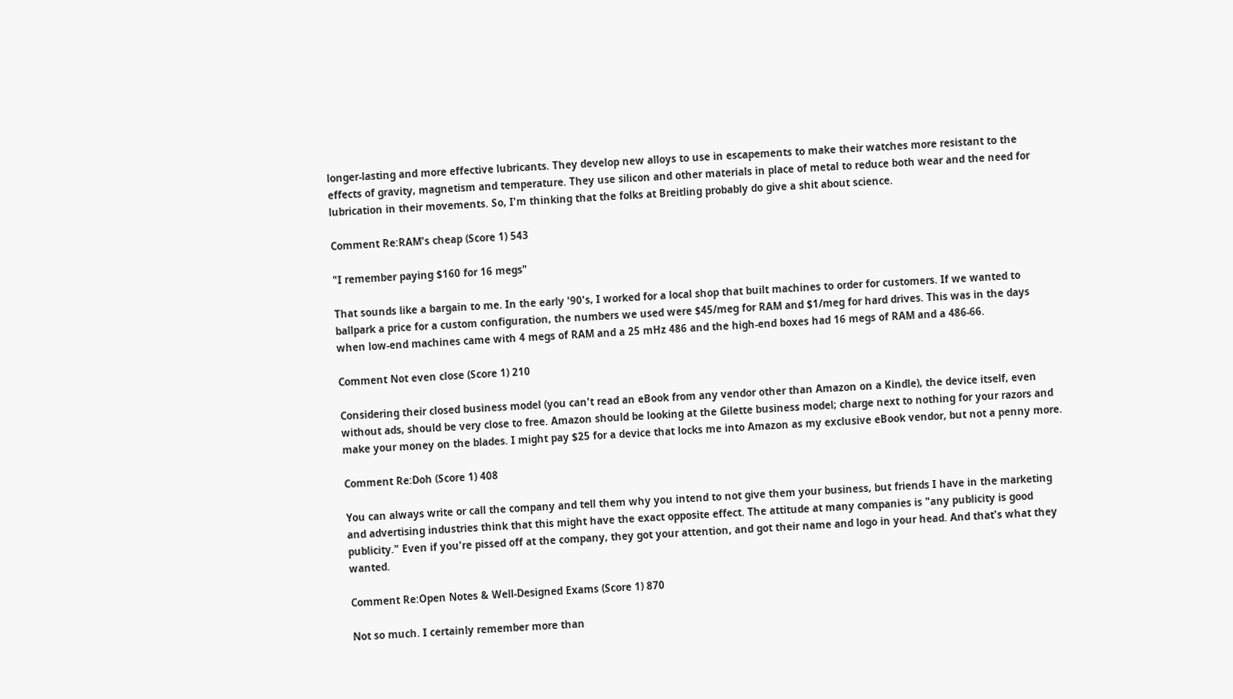longer-lasting and more effective lubricants. They develop new alloys to use in escapements to make their watches more resistant to the effects of gravity, magnetism and temperature. They use silicon and other materials in place of metal to reduce both wear and the need for lubrication in their movements. So, I'm thinking that the folks at Breitling probably do give a shit about science.

Comment Re:RAM's cheap (Score 1) 543

"I remember paying $160 for 16 megs"

That sounds like a bargain to me. In the early '90's, I worked for a local shop that built machines to order for customers. If we wanted to ballpark a price for a custom configuration, the numbers we used were $45/meg for RAM and $1/meg for hard drives. This was in the days when low-end machines came with 4 megs of RAM and a 25 mHz 486 and the high-end boxes had 16 megs of RAM and a 486-66.

Comment Not even close (Score 1) 210

Considering their closed business model (you can't read an eBook from any vendor other than Amazon on a Kindle), the device itself, even without ads, should be very close to free. Amazon should be looking at the Gilette business model; charge next to nothing for your razors and make your money on the blades. I might pay $25 for a device that locks me into Amazon as my exclusive eBook vendor, but not a penny more.

Comment Re:Doh (Score 1) 408

You can always write or call the company and tell them why you intend to not give them your business, but friends I have in the marketing and advertising industries think that this might have the exact opposite effect. The attitude at many companies is "any publicity is good publicity." Even if you're pissed off at the company, they got your attention, and got their name and logo in your head. And that's what they wanted.

Comment Re:Open Notes & Well-Designed Exams (Score 1) 870

Not so much. I certainly remember more than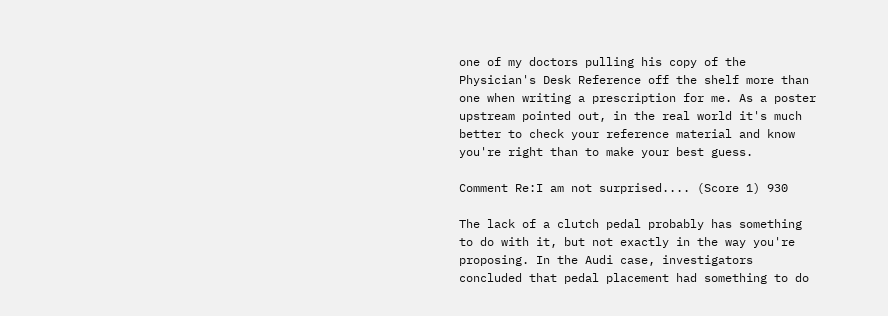one of my doctors pulling his copy of the Physician's Desk Reference off the shelf more than one when writing a prescription for me. As a poster upstream pointed out, in the real world it's much better to check your reference material and know you're right than to make your best guess.

Comment Re:I am not surprised.... (Score 1) 930

The lack of a clutch pedal probably has something to do with it, but not exactly in the way you're proposing. In the Audi case, investigators concluded that pedal placement had something to do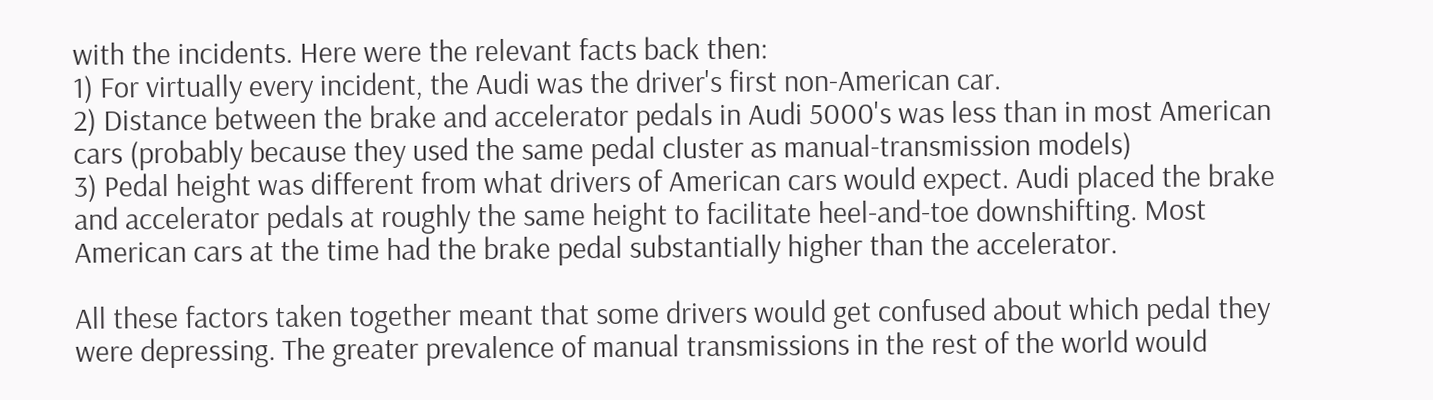with the incidents. Here were the relevant facts back then:
1) For virtually every incident, the Audi was the driver's first non-American car.
2) Distance between the brake and accelerator pedals in Audi 5000's was less than in most American cars (probably because they used the same pedal cluster as manual-transmission models)
3) Pedal height was different from what drivers of American cars would expect. Audi placed the brake and accelerator pedals at roughly the same height to facilitate heel-and-toe downshifting. Most American cars at the time had the brake pedal substantially higher than the accelerator.

All these factors taken together meant that some drivers would get confused about which pedal they were depressing. The greater prevalence of manual transmissions in the rest of the world would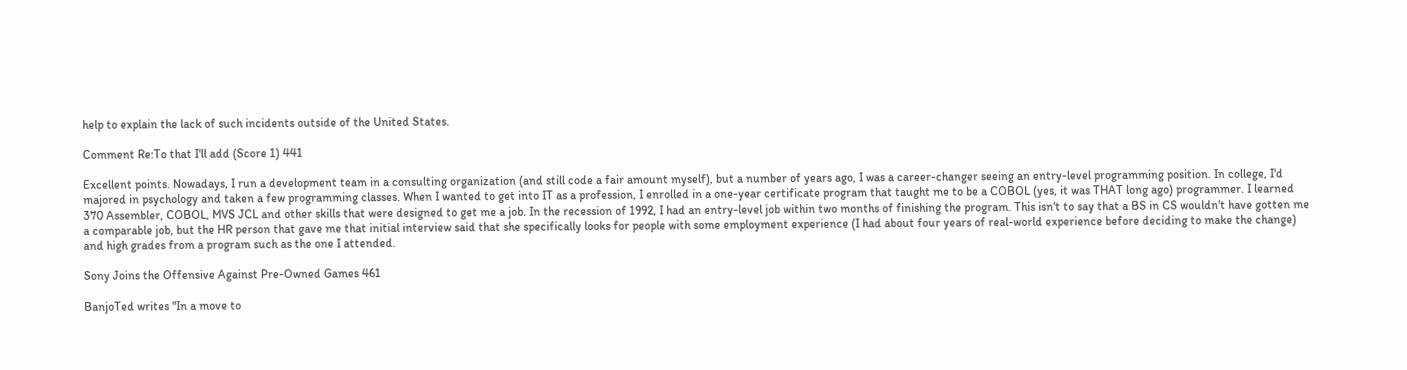help to explain the lack of such incidents outside of the United States.

Comment Re:To that I'll add (Score 1) 441

Excellent points. Nowadays, I run a development team in a consulting organization (and still code a fair amount myself), but a number of years ago, I was a career-changer seeing an entry-level programming position. In college, I'd majored in psychology and taken a few programming classes. When I wanted to get into IT as a profession, I enrolled in a one-year certificate program that taught me to be a COBOL (yes, it was THAT long ago) programmer. I learned 370 Assembler, COBOL, MVS JCL and other skills that were designed to get me a job. In the recession of 1992, I had an entry-level job within two months of finishing the program. This isn't to say that a BS in CS wouldn't have gotten me a comparable job, but the HR person that gave me that initial interview said that she specifically looks for people with some employment experience (I had about four years of real-world experience before deciding to make the change) and high grades from a program such as the one I attended.

Sony Joins the Offensive Against Pre-Owned Games 461

BanjoTed writes "In a move to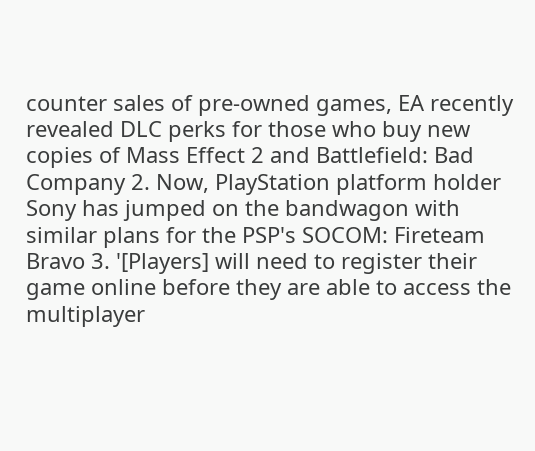counter sales of pre-owned games, EA recently revealed DLC perks for those who buy new copies of Mass Effect 2 and Battlefield: Bad Company 2. Now, PlayStation platform holder Sony has jumped on the bandwagon with similar plans for the PSP's SOCOM: Fireteam Bravo 3. '[Players] will need to register their game online before they are able to access the multiplayer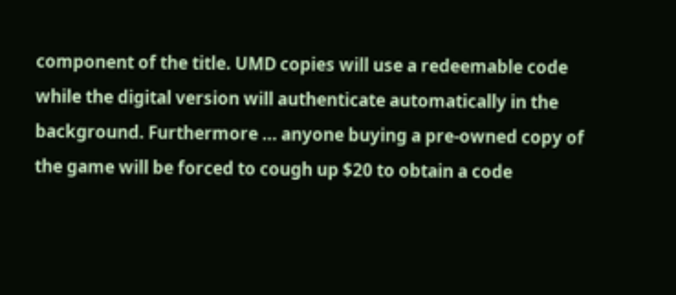component of the title. UMD copies will use a redeemable code while the digital version will authenticate automatically in the background. Furthermore ... anyone buying a pre-owned copy of the game will be forced to cough up $20 to obtain a code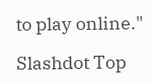to play online."

Slashdot Top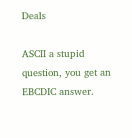Deals

ASCII a stupid question, you get an EBCDIC answer.